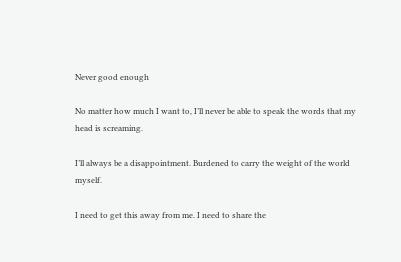Never good enough

No matter how much I want to, I’ll never be able to speak the words that my head is screaming.

I’ll always be a disappointment. Burdened to carry the weight of the world myself.

I need to get this away from me. I need to share the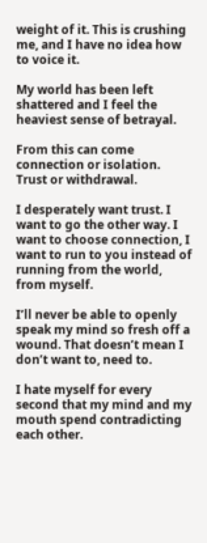weight of it. This is crushing me, and I have no idea how to voice it.

My world has been left shattered and I feel the heaviest sense of betrayal.

From this can come connection or isolation. Trust or withdrawal.

I desperately want trust. I want to go the other way. I want to choose connection, I want to run to you instead of running from the world, from myself.

I’ll never be able to openly speak my mind so fresh off a wound. That doesn’t mean I don’t want to, need to.

I hate myself for every second that my mind and my mouth spend contradicting each other.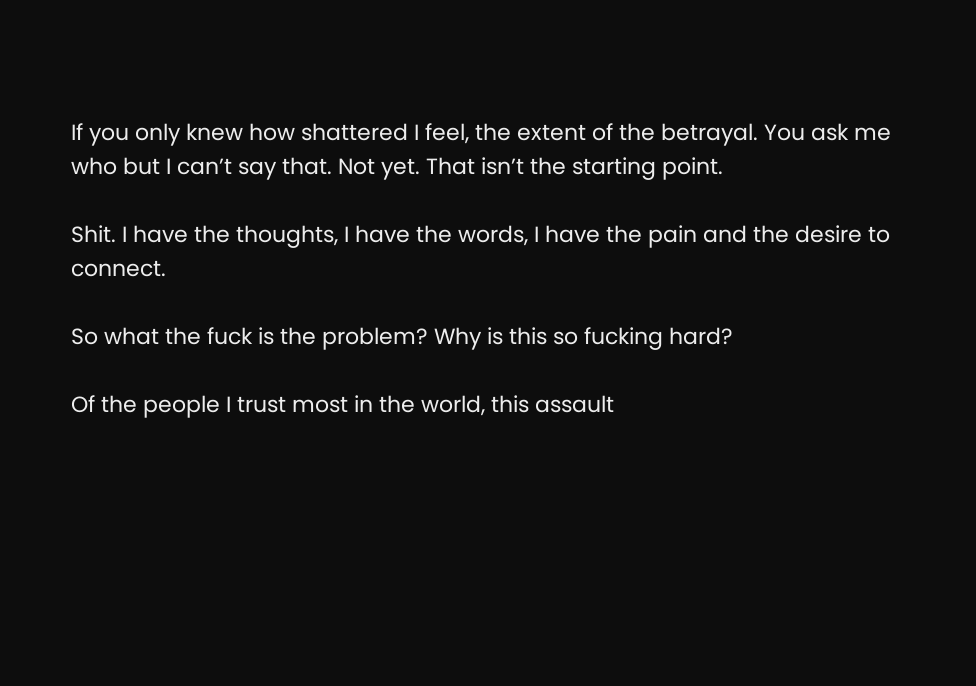If you only knew how shattered I feel, the extent of the betrayal. You ask me who but I can’t say that. Not yet. That isn’t the starting point.

Shit. I have the thoughts, I have the words, I have the pain and the desire to connect.

So what the fuck is the problem? Why is this so fucking hard?

Of the people I trust most in the world, this assault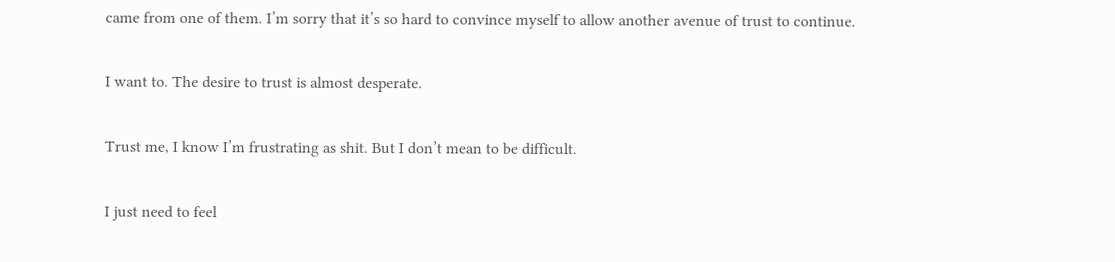came from one of them. I’m sorry that it’s so hard to convince myself to allow another avenue of trust to continue.

I want to. The desire to trust is almost desperate.

Trust me, I know I’m frustrating as shit. But I don’t mean to be difficult.

I just need to feel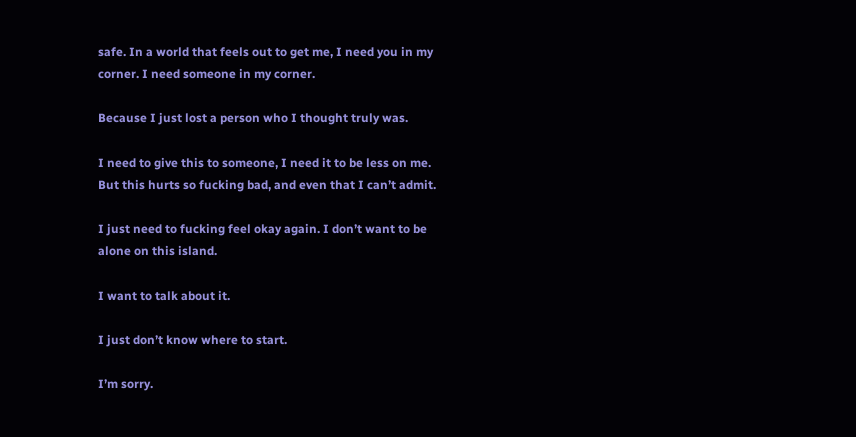safe. In a world that feels out to get me, I need you in my corner. I need someone in my corner.

Because I just lost a person who I thought truly was.

I need to give this to someone, I need it to be less on me. But this hurts so fucking bad, and even that I can’t admit.

I just need to fucking feel okay again. I don’t want to be alone on this island.

I want to talk about it.

I just don’t know where to start.

I’m sorry.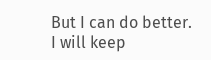But I can do better. I will keep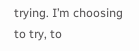trying. I’m choosing to try, to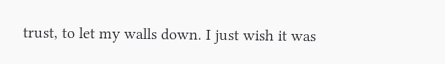trust, to let my walls down. I just wish it was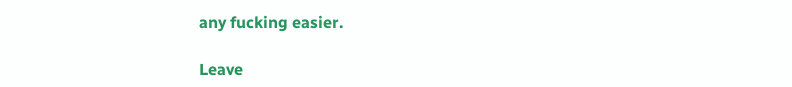any fucking easier.

Leave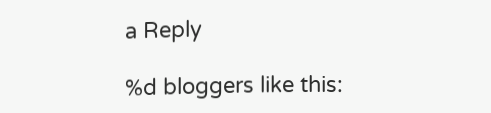a Reply

%d bloggers like this: